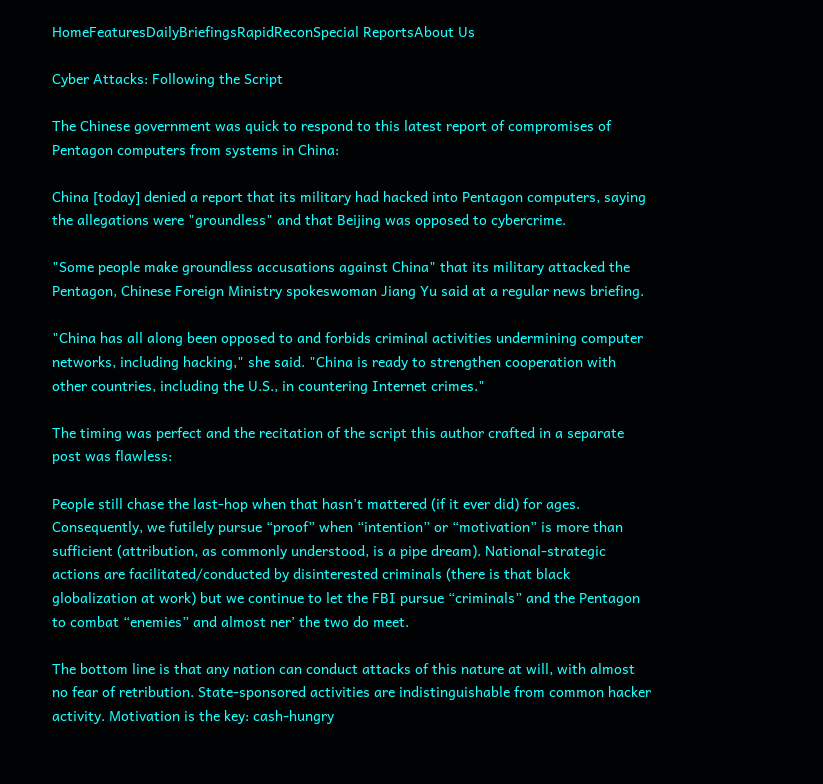HomeFeaturesDailyBriefingsRapidReconSpecial ReportsAbout Us

Cyber Attacks: Following the Script

The Chinese government was quick to respond to this latest report of compromises of Pentagon computers from systems in China:

China [today] denied a report that its military had hacked into Pentagon computers, saying the allegations were "groundless" and that Beijing was opposed to cybercrime.

"Some people make groundless accusations against China" that its military attacked the Pentagon, Chinese Foreign Ministry spokeswoman Jiang Yu said at a regular news briefing.

"China has all along been opposed to and forbids criminal activities undermining computer networks, including hacking," she said. "China is ready to strengthen cooperation with other countries, including the U.S., in countering Internet crimes."

The timing was perfect and the recitation of the script this author crafted in a separate post was flawless:

People still chase the last-hop when that hasn’t mattered (if it ever did) for ages. Consequently, we futilely pursue “proof” when “intention” or “motivation” is more than sufficient (attribution, as commonly understood, is a pipe dream). National-strategic actions are facilitated/conducted by disinterested criminals (there is that black globalization at work) but we continue to let the FBI pursue “criminals” and the Pentagon to combat “enemies” and almost ner’ the two do meet.

The bottom line is that any nation can conduct attacks of this nature at will, with almost no fear of retribution. State-sponsored activities are indistinguishable from common hacker activity. Motivation is the key: cash-hungry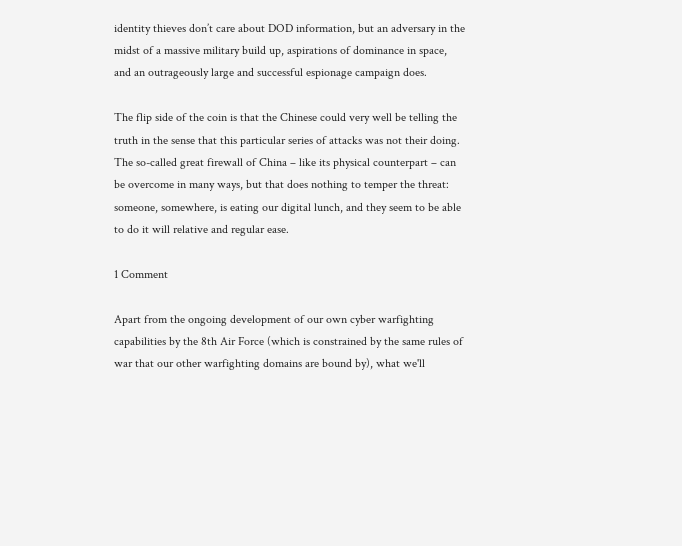identity thieves don’t care about DOD information, but an adversary in the midst of a massive military build up, aspirations of dominance in space, and an outrageously large and successful espionage campaign does.

The flip side of the coin is that the Chinese could very well be telling the truth in the sense that this particular series of attacks was not their doing. The so-called great firewall of China – like its physical counterpart – can be overcome in many ways, but that does nothing to temper the threat: someone, somewhere, is eating our digital lunch, and they seem to be able to do it will relative and regular ease.

1 Comment

Apart from the ongoing development of our own cyber warfighting capabilities by the 8th Air Force (which is constrained by the same rules of war that our other warfighting domains are bound by), what we'll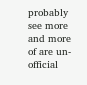probably see more and more of are un-official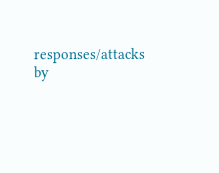responses/attacks by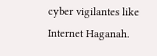cyber vigilantes like Internet Haganah.